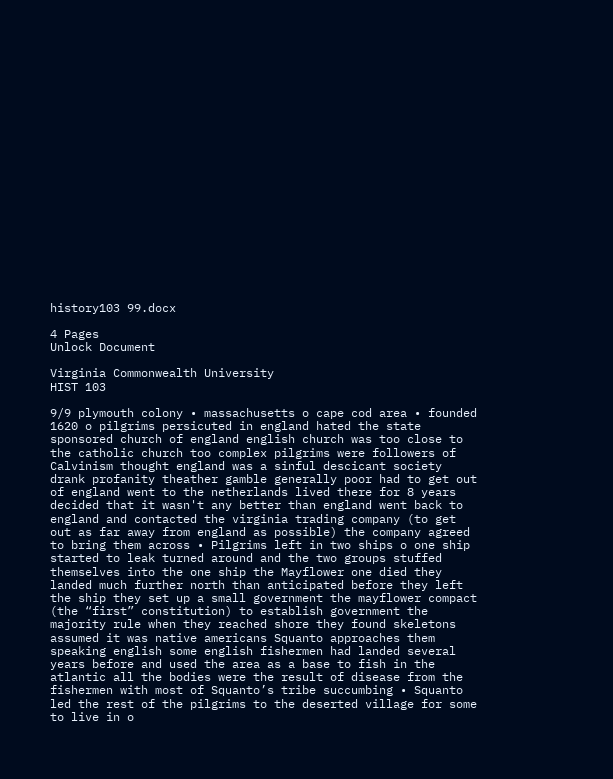history103 99.docx

4 Pages
Unlock Document

Virginia Commonwealth University
HIST 103

9/9 plymouth colony • massachusetts o cape cod area • founded 1620 o pilgrims persicuted in england hated the state sponsored church of england english church was too close to the catholic church too complex pilgrims were followers of Calvinism thought england was a sinful descicant society drank profanity theather gamble generally poor had to get out of england went to the netherlands lived there for 8 years decided that it wasn't any better than england went back to england and contacted the virginia trading company (to get out as far away from england as possible) the company agreed to bring them across • Pilgrims left in two ships o one ship started to leak turned around and the two groups stuffed themselves into the one ship the Mayflower one died they landed much further north than anticipated before they left the ship they set up a small government the mayflower compact (the “first” constitution) to establish government the majority rule when they reached shore they found skeletons assumed it was native americans Squanto approaches them speaking english some english fishermen had landed several years before and used the area as a base to fish in the atlantic all the bodies were the result of disease from the fishermen with most of Squanto’s tribe succumbing • Squanto led the rest of the pilgrims to the deserted village for some to live in o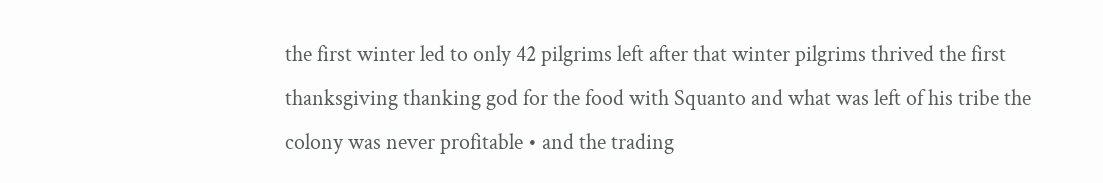the first winter led to only 42 pilgrims left after that winter pilgrims thrived the first thanksgiving thanking god for the food with Squanto and what was left of his tribe the colony was never profitable • and the trading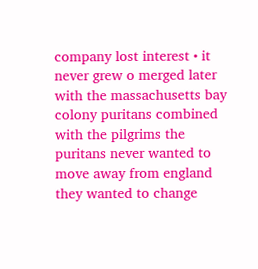company lost interest • it never grew o merged later with the massachusetts bay colony puritans combined with the pilgrims the puritans never wanted to move away from england they wanted to change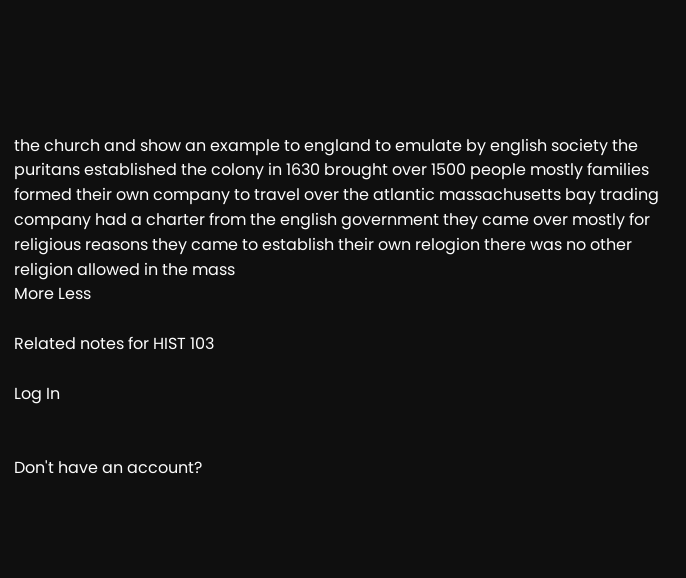the church and show an example to england to emulate by english society the puritans established the colony in 1630 brought over 1500 people mostly families formed their own company to travel over the atlantic massachusetts bay trading company had a charter from the english government they came over mostly for religious reasons they came to establish their own relogion there was no other religion allowed in the mass
More Less

Related notes for HIST 103

Log In


Don't have an account?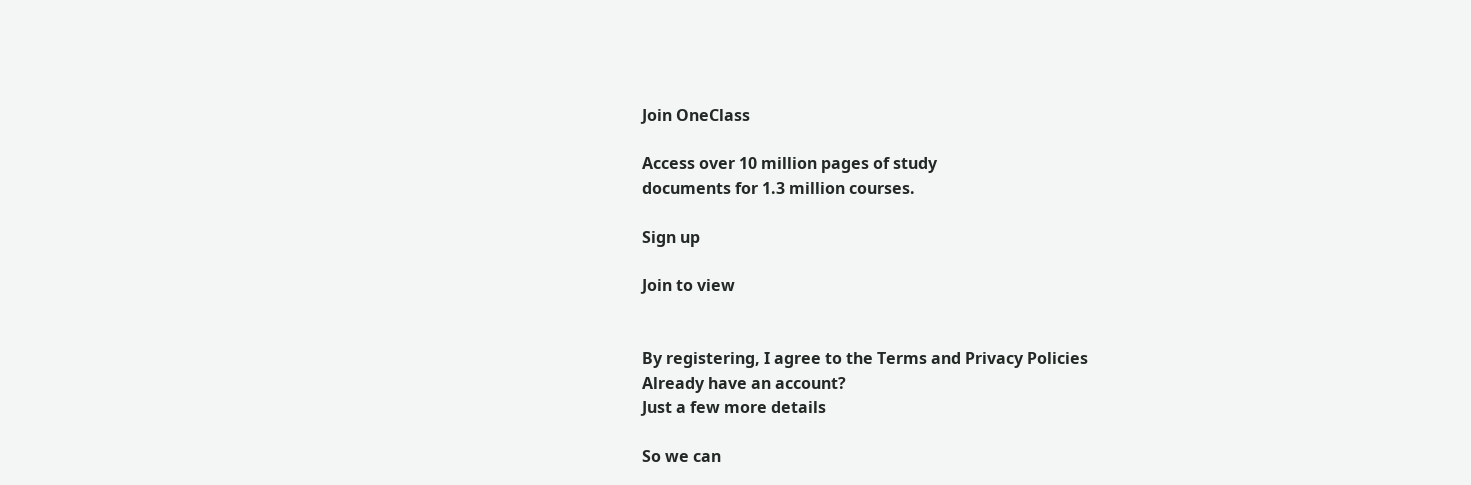Join OneClass

Access over 10 million pages of study
documents for 1.3 million courses.

Sign up

Join to view


By registering, I agree to the Terms and Privacy Policies
Already have an account?
Just a few more details

So we can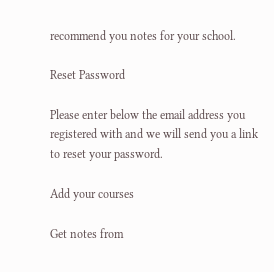recommend you notes for your school.

Reset Password

Please enter below the email address you registered with and we will send you a link to reset your password.

Add your courses

Get notes from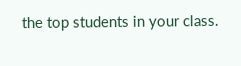the top students in your class.